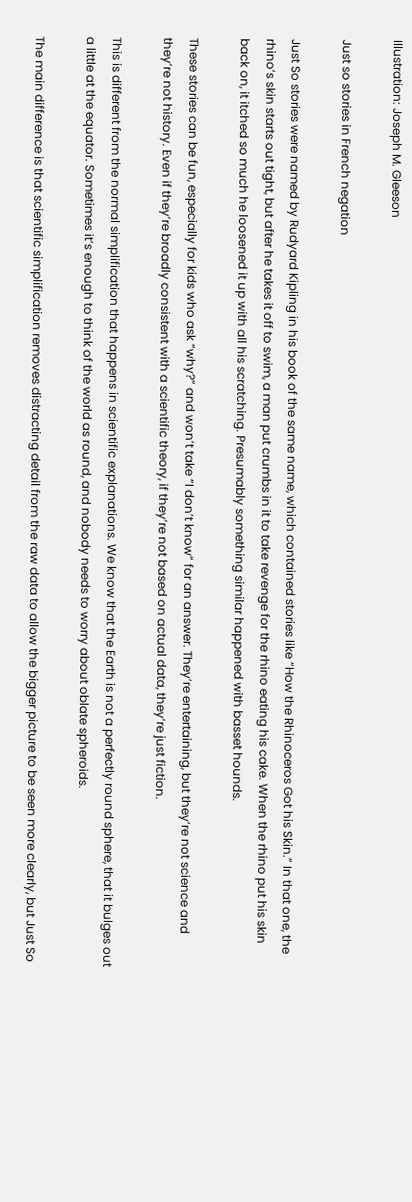Illustration: Joseph M. Gleeson

Just so stories in French negation

Just So stories were named by Rudyard Kipling in his book of the same name, which contained stories like “How the Rhinoceros Got his Skin.” In that one, the rhino’s skin starts out tight, but after he takes it off to swim, a man put crumbs in it to take revenge for the rhino eating his cake. When the rhino put his skin back on, it itched so much he loosened it up with all his scratching. Presumably something similar happened with basset hounds.

These stories can be fun, especially for kids who ask “why?” and won’t take “I don’t know” for an answer. They’re entertaining, but they’re not science and they’re not history. Even if they’re broadly consistent with a scientific theory, if they’re not based on actual data, they’re just fiction.

This is different from the normal simplification that happens in scientific explanations. We know that the Earth is not a perfectly round sphere, that it bulges out a little at the equator. Sometimes it’s enough to think of the world as round, and nobody needs to worry about oblate spheroids.

The main difference is that scientific simplification removes distracting detail from the raw data to allow the bigger picture to be seen more clearly, but Just So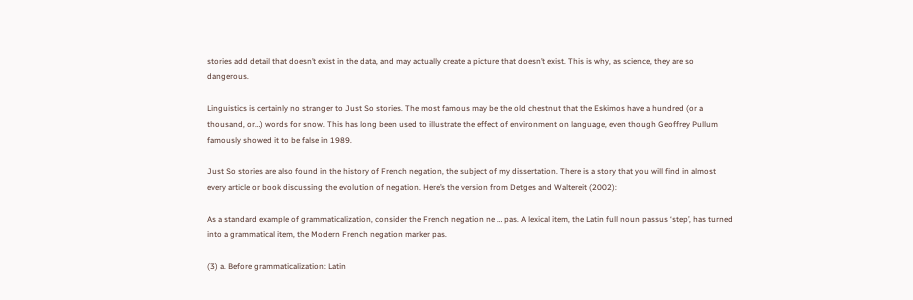stories add detail that doesn’t exist in the data, and may actually create a picture that doesn’t exist. This is why, as science, they are so dangerous.

Linguistics is certainly no stranger to Just So stories. The most famous may be the old chestnut that the Eskimos have a hundred (or a thousand, or…) words for snow. This has long been used to illustrate the effect of environment on language, even though Geoffrey Pullum famously showed it to be false in 1989.

Just So stories are also found in the history of French negation, the subject of my dissertation. There is a story that you will find in almost every article or book discussing the evolution of negation. Here’s the version from Detges and Waltereit (2002):

As a standard example of grammaticalization, consider the French negation ne … pas. A lexical item, the Latin full noun passus ‘step’, has turned into a grammatical item, the Modern French negation marker pas.

(3) a. Before grammaticalization: Latin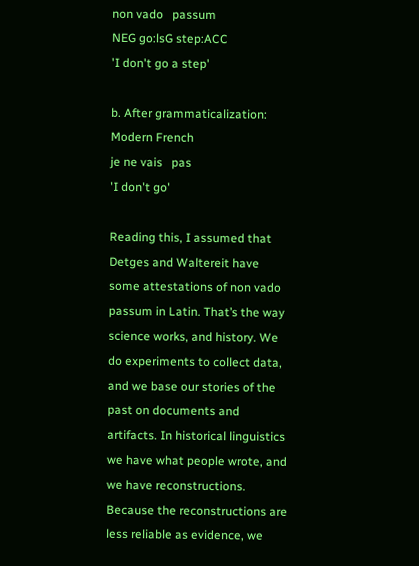non vado   passum
NEG go:lsG step:ACC
'I don't go a step'

b. After grammaticalization: Modern French
je ne vais   pas
'I don't go'

Reading this, I assumed that Detges and Waltereit have some attestations of non vado passum in Latin. That’s the way science works, and history. We do experiments to collect data, and we base our stories of the past on documents and artifacts. In historical linguistics we have what people wrote, and we have reconstructions. Because the reconstructions are less reliable as evidence, we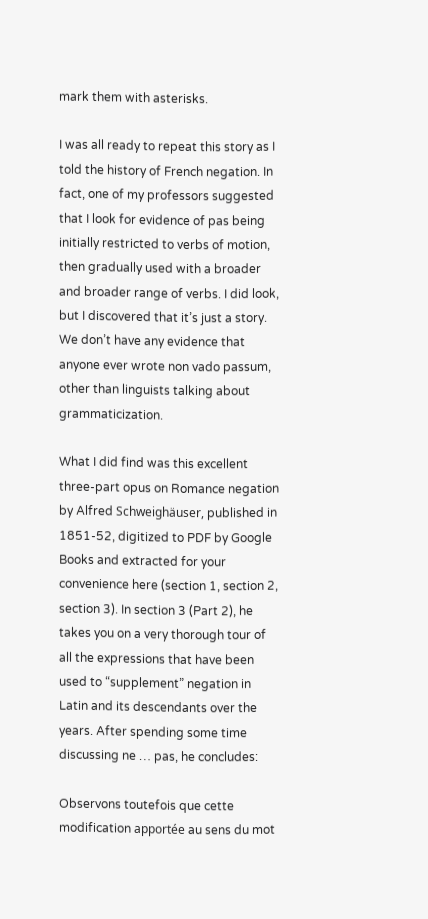mark them with asterisks.

I was all ready to repeat this story as I told the history of French negation. In fact, one of my professors suggested that I look for evidence of pas being initially restricted to verbs of motion, then gradually used with a broader and broader range of verbs. I did look, but I discovered that it’s just a story. We don’t have any evidence that anyone ever wrote non vado passum, other than linguists talking about grammaticization.

What I did find was this excellent three-part opus on Romance negation by Alfred Schweighäuser, published in 1851-52, digitized to PDF by Google Books and extracted for your convenience here (section 1, section 2, section 3). In section 3 (Part 2), he takes you on a very thorough tour of all the expressions that have been used to “supplement” negation in Latin and its descendants over the years. After spending some time discussing ne … pas, he concludes:

Observons toutefois que cette modification apportée au sens du mot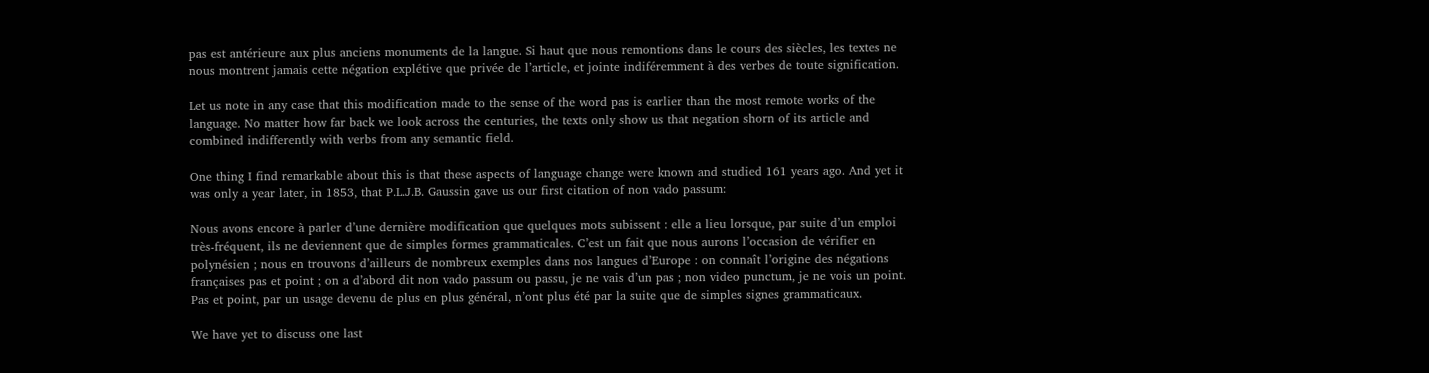pas est antérieure aux plus anciens monuments de la langue. Si haut que nous remontions dans le cours des siècles, les textes ne nous montrent jamais cette négation explétive que privée de l’article, et jointe indiféremment à des verbes de toute signification.

Let us note in any case that this modification made to the sense of the word pas is earlier than the most remote works of the language. No matter how far back we look across the centuries, the texts only show us that negation shorn of its article and combined indifferently with verbs from any semantic field.

One thing I find remarkable about this is that these aspects of language change were known and studied 161 years ago. And yet it was only a year later, in 1853, that P.L.J.B. Gaussin gave us our first citation of non vado passum:

Nous avons encore à parler d’une dernière modification que quelques mots subissent : elle a lieu lorsque, par suite d’un emploi très-fréquent, ils ne deviennent que de simples formes grammaticales. C’est un fait que nous aurons l’occasion de vérifier en polynésien ; nous en trouvons d’ailleurs de nombreux exemples dans nos langues d’Europe : on connaît l’origine des négations françaises pas et point ; on a d’abord dit non vado passum ou passu, je ne vais d’un pas ; non video punctum, je ne vois un point. Pas et point, par un usage devenu de plus en plus général, n’ont plus été par la suite que de simples signes grammaticaux.

We have yet to discuss one last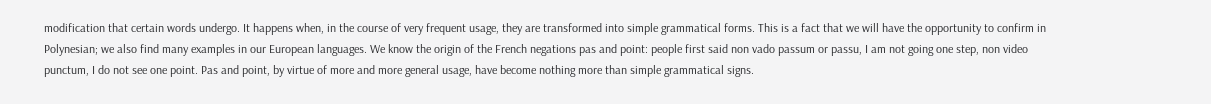modification that certain words undergo. It happens when, in the course of very frequent usage, they are transformed into simple grammatical forms. This is a fact that we will have the opportunity to confirm in Polynesian; we also find many examples in our European languages. We know the origin of the French negations pas and point: people first said non vado passum or passu, I am not going one step, non video punctum, I do not see one point. Pas and point, by virtue of more and more general usage, have become nothing more than simple grammatical signs.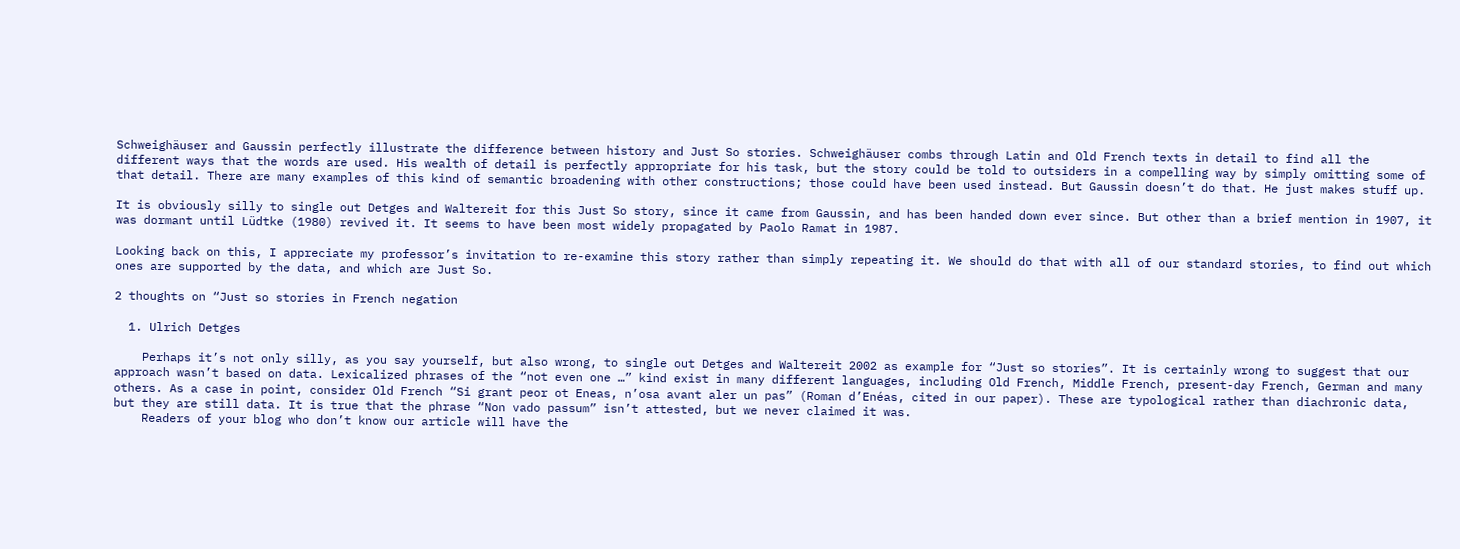Schweighäuser and Gaussin perfectly illustrate the difference between history and Just So stories. Schweighäuser combs through Latin and Old French texts in detail to find all the different ways that the words are used. His wealth of detail is perfectly appropriate for his task, but the story could be told to outsiders in a compelling way by simply omitting some of that detail. There are many examples of this kind of semantic broadening with other constructions; those could have been used instead. But Gaussin doesn’t do that. He just makes stuff up.

It is obviously silly to single out Detges and Waltereit for this Just So story, since it came from Gaussin, and has been handed down ever since. But other than a brief mention in 1907, it was dormant until Lüdtke (1980) revived it. It seems to have been most widely propagated by Paolo Ramat in 1987.

Looking back on this, I appreciate my professor’s invitation to re-examine this story rather than simply repeating it. We should do that with all of our standard stories, to find out which ones are supported by the data, and which are Just So.

2 thoughts on “Just so stories in French negation

  1. Ulrich Detges

    Perhaps it’s not only silly, as you say yourself, but also wrong, to single out Detges and Waltereit 2002 as example for “Just so stories”. It is certainly wrong to suggest that our approach wasn’t based on data. Lexicalized phrases of the “not even one …” kind exist in many different languages, including Old French, Middle French, present-day French, German and many others. As a case in point, consider Old French “Si grant peor ot Eneas, n’osa avant aler un pas” (Roman d’Enéas, cited in our paper). These are typological rather than diachronic data, but they are still data. It is true that the phrase “Non vado passum” isn’t attested, but we never claimed it was.
    Readers of your blog who don’t know our article will have the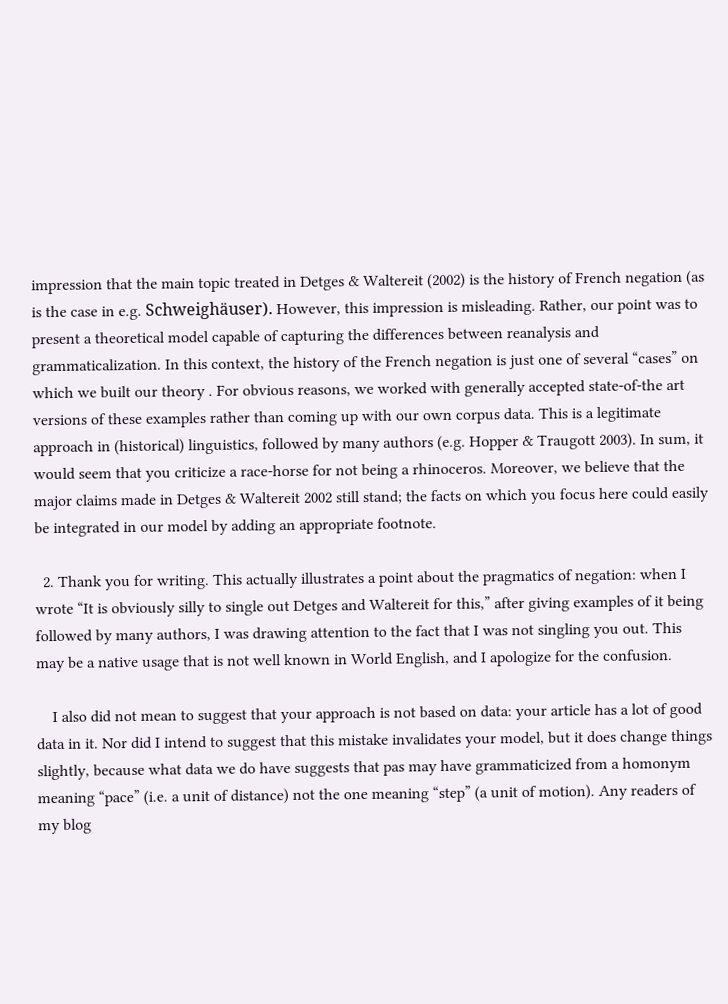impression that the main topic treated in Detges & Waltereit (2002) is the history of French negation (as is the case in e.g. Schweighäuser). However, this impression is misleading. Rather, our point was to present a theoretical model capable of capturing the differences between reanalysis and grammaticalization. In this context, the history of the French negation is just one of several “cases” on which we built our theory . For obvious reasons, we worked with generally accepted state-of-the art versions of these examples rather than coming up with our own corpus data. This is a legitimate approach in (historical) linguistics, followed by many authors (e.g. Hopper & Traugott 2003). In sum, it would seem that you criticize a race-horse for not being a rhinoceros. Moreover, we believe that the major claims made in Detges & Waltereit 2002 still stand; the facts on which you focus here could easily be integrated in our model by adding an appropriate footnote.

  2. Thank you for writing. This actually illustrates a point about the pragmatics of negation: when I wrote “It is obviously silly to single out Detges and Waltereit for this,” after giving examples of it being followed by many authors, I was drawing attention to the fact that I was not singling you out. This may be a native usage that is not well known in World English, and I apologize for the confusion.

    I also did not mean to suggest that your approach is not based on data: your article has a lot of good data in it. Nor did I intend to suggest that this mistake invalidates your model, but it does change things slightly, because what data we do have suggests that pas may have grammaticized from a homonym meaning “pace” (i.e. a unit of distance) not the one meaning “step” (a unit of motion). Any readers of my blog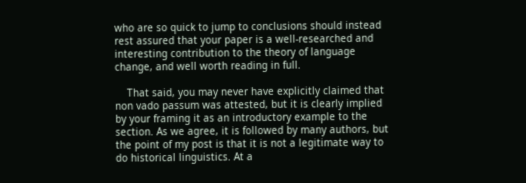who are so quick to jump to conclusions should instead rest assured that your paper is a well-researched and interesting contribution to the theory of language change, and well worth reading in full.

    That said, you may never have explicitly claimed that non vado passum was attested, but it is clearly implied by your framing it as an introductory example to the section. As we agree, it is followed by many authors, but the point of my post is that it is not a legitimate way to do historical linguistics. At a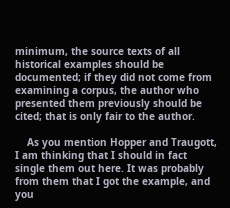minimum, the source texts of all historical examples should be documented; if they did not come from examining a corpus, the author who presented them previously should be cited; that is only fair to the author.

    As you mention Hopper and Traugott, I am thinking that I should in fact single them out here. It was probably from them that I got the example, and you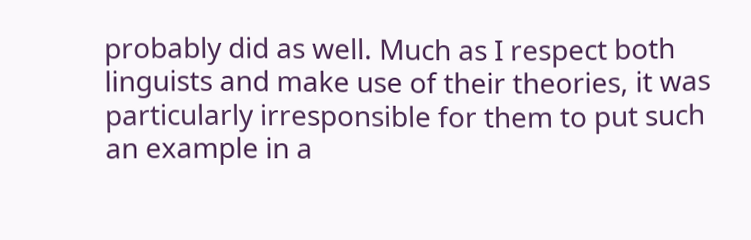probably did as well. Much as I respect both linguists and make use of their theories, it was particularly irresponsible for them to put such an example in a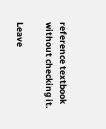reference textbook without checking it.

Leave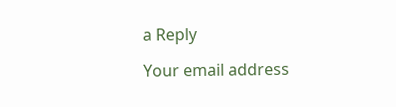a Reply

Your email address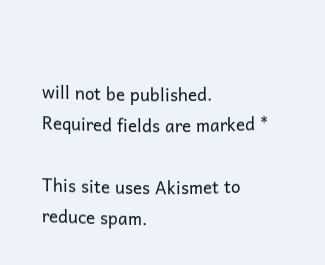will not be published. Required fields are marked *

This site uses Akismet to reduce spam.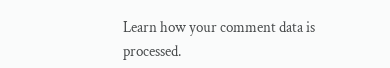Learn how your comment data is processed.